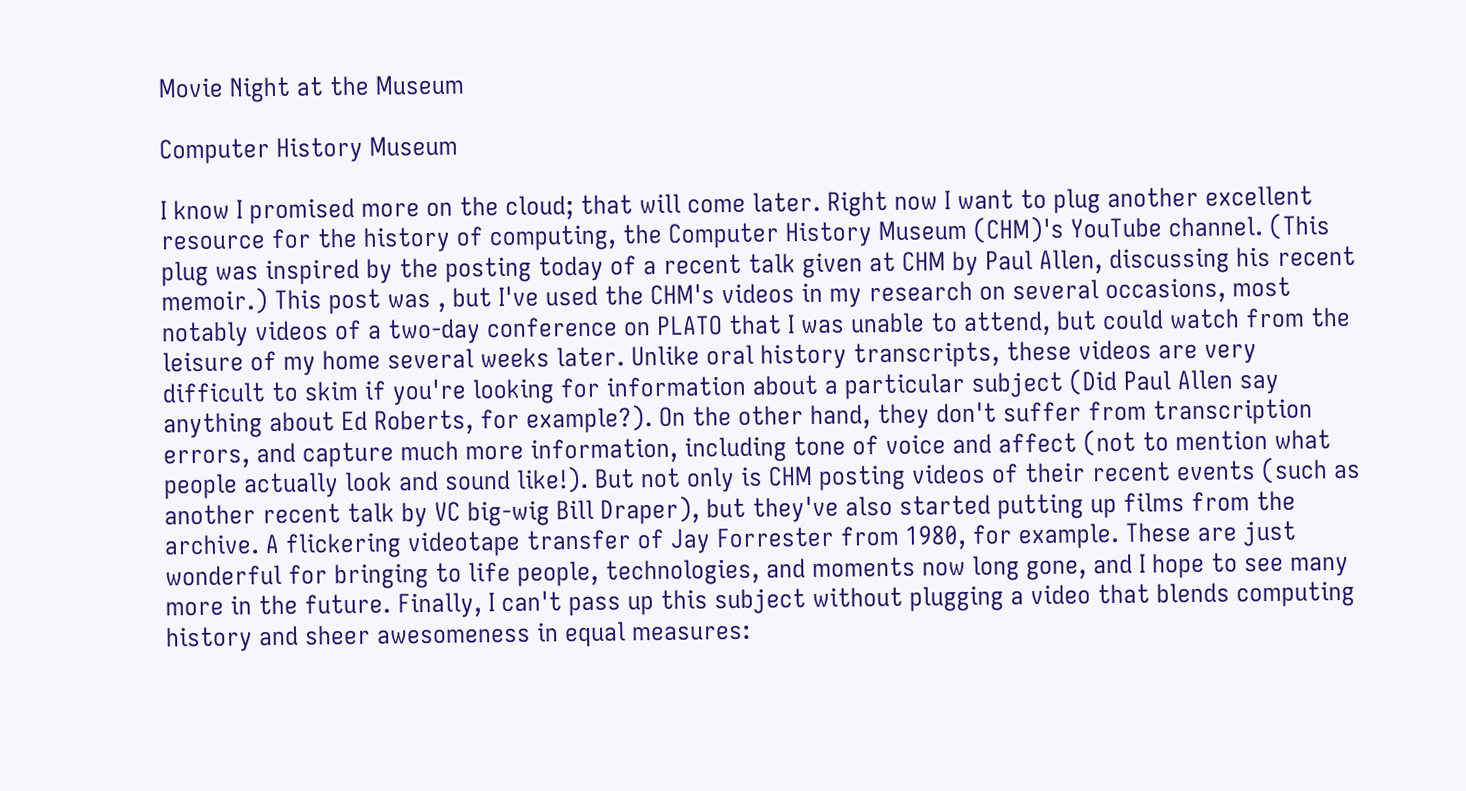Movie Night at the Museum

Computer History Museum

I know I promised more on the cloud; that will come later. Right now I want to plug another excellent resource for the history of computing, the Computer History Museum (CHM)'s YouTube channel. (This plug was inspired by the posting today of a recent talk given at CHM by Paul Allen, discussing his recent memoir.) This post was , but I've used the CHM's videos in my research on several occasions, most notably videos of a two-day conference on PLATO that I was unable to attend, but could watch from the leisure of my home several weeks later. Unlike oral history transcripts, these videos are very difficult to skim if you're looking for information about a particular subject (Did Paul Allen say anything about Ed Roberts, for example?). On the other hand, they don't suffer from transcription errors, and capture much more information, including tone of voice and affect (not to mention what people actually look and sound like!). But not only is CHM posting videos of their recent events (such as another recent talk by VC big-wig Bill Draper), but they've also started putting up films from the archive. A flickering videotape transfer of Jay Forrester from 1980, for example. These are just wonderful for bringing to life people, technologies, and moments now long gone, and I hope to see many more in the future. Finally, I can't pass up this subject without plugging a video that blends computing history and sheer awesomeness in equal measures: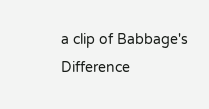a clip of Babbage's Difference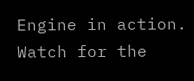Engine in action. Watch for the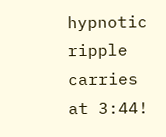hypnotic ripple carries at 3:44!